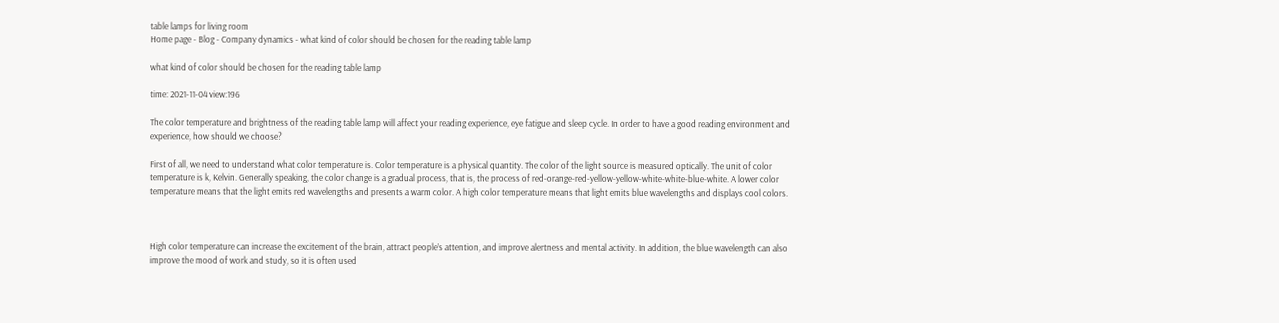table lamps for living room
Home page - Blog - Company dynamics - what kind of color should be chosen for the reading table lamp

what kind of color should be chosen for the reading table lamp

time: 2021-11-04 view:196

The color temperature and brightness of the reading table lamp will affect your reading experience, eye fatigue and sleep cycle. In order to have a good reading environment and experience, how should we choose?

First of all, we need to understand what color temperature is. Color temperature is a physical quantity. The color of the light source is measured optically. The unit of color temperature is k, Kelvin. Generally speaking, the color change is a gradual process, that is, the process of red-orange-red-yellow-yellow-white-white-blue-white. A lower color temperature means that the light emits red wavelengths and presents a warm color. A high color temperature means that light emits blue wavelengths and displays cool colors.



High color temperature can increase the excitement of the brain, attract people’s attention, and improve alertness and mental activity. In addition, the blue wavelength can also improve the mood of work and study, so it is often used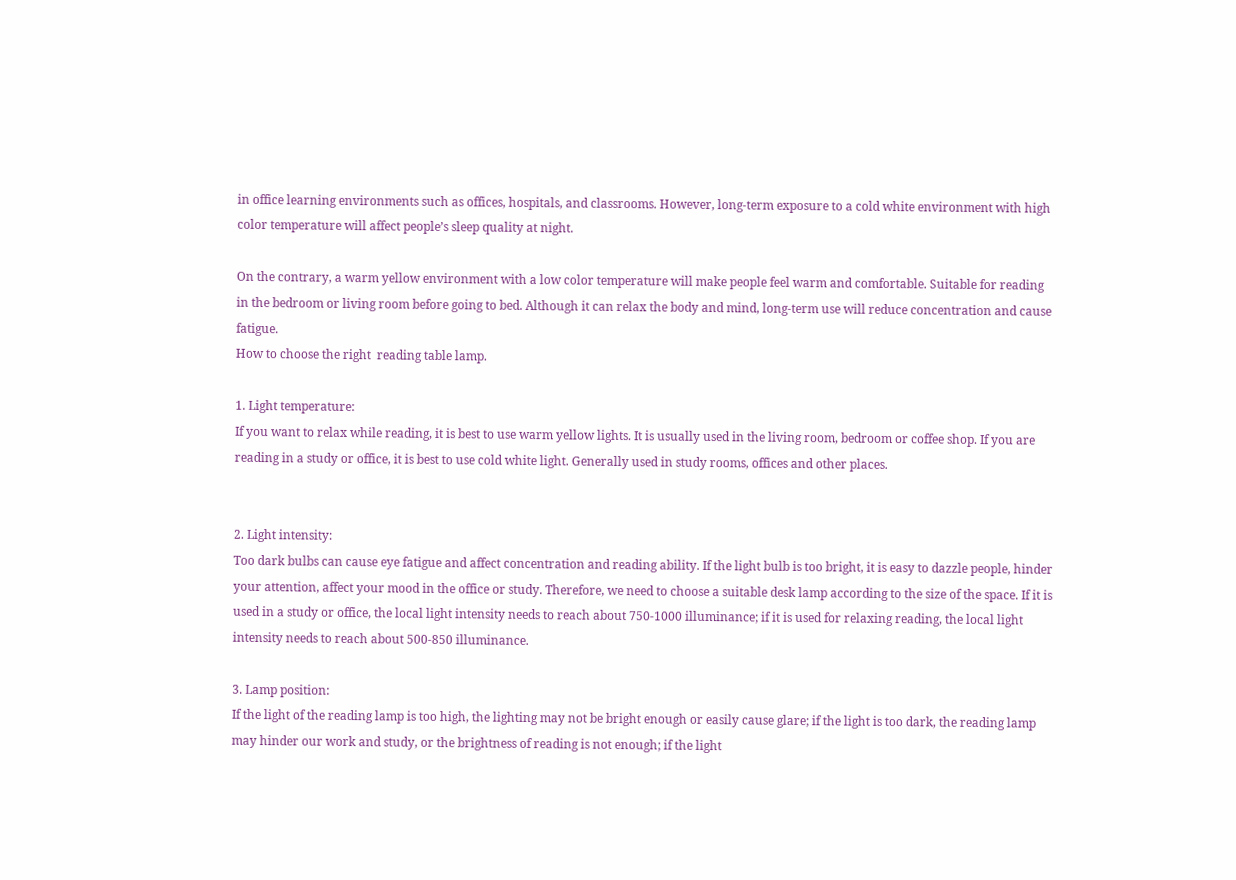in office learning environments such as offices, hospitals, and classrooms. However, long-term exposure to a cold white environment with high color temperature will affect people’s sleep quality at night.

On the contrary, a warm yellow environment with a low color temperature will make people feel warm and comfortable. Suitable for reading in the bedroom or living room before going to bed. Although it can relax the body and mind, long-term use will reduce concentration and cause fatigue.
How to choose the right  reading table lamp.

1. Light temperature:
If you want to relax while reading, it is best to use warm yellow lights. It is usually used in the living room, bedroom or coffee shop. If you are reading in a study or office, it is best to use cold white light. Generally used in study rooms, offices and other places.


2. Light intensity:
Too dark bulbs can cause eye fatigue and affect concentration and reading ability. If the light bulb is too bright, it is easy to dazzle people, hinder your attention, affect your mood in the office or study. Therefore, we need to choose a suitable desk lamp according to the size of the space. If it is used in a study or office, the local light intensity needs to reach about 750-1000 illuminance; if it is used for relaxing reading, the local light intensity needs to reach about 500-850 illuminance.

3. Lamp position:
If the light of the reading lamp is too high, the lighting may not be bright enough or easily cause glare; if the light is too dark, the reading lamp may hinder our work and study, or the brightness of reading is not enough; if the light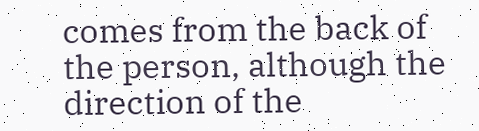comes from the back of the person, although the direction of the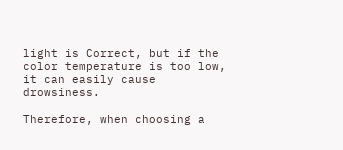light is Correct, but if the color temperature is too low, it can easily cause drowsiness.

Therefore, when choosing a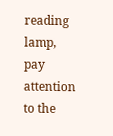reading lamp, pay attention to the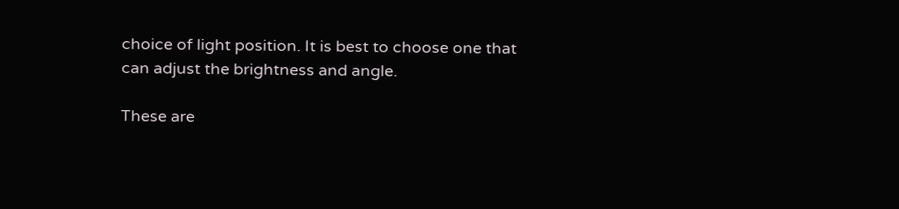choice of light position. It is best to choose one that can adjust the brightness and angle.

These are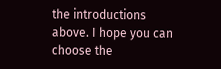the introductions above. I hope you can choose the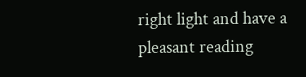right light and have a pleasant reading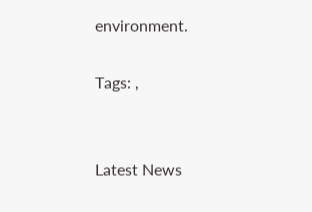environment.

Tags: ,


Latest News